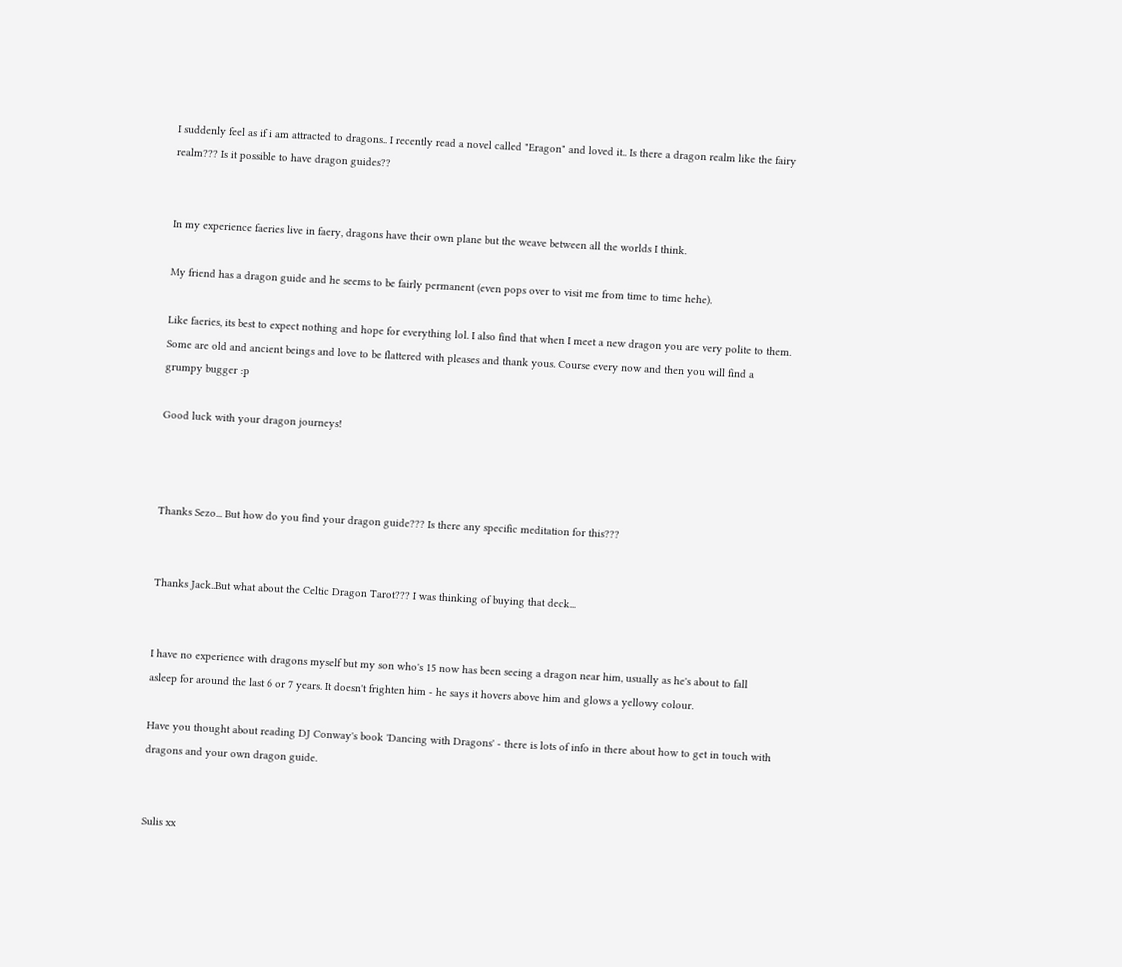I suddenly feel as if i am attracted to dragons.. I recently read a novel called "Eragon" and loved it.. Is there a dragon realm like the fairy realm??? Is it possible to have dragon guides??


In my experience faeries live in faery, dragons have their own plane but the weave between all the worlds I think.

My friend has a dragon guide and he seems to be fairly permanent (even pops over to visit me from time to time hehe).

Like faeries, its best to expect nothing and hope for everything lol. I also find that when I meet a new dragon you are very polite to them. Some are old and ancient beings and love to be flattered with pleases and thank yous. Course every now and then you will find a grumpy bugger :p

Good luck with your dragon journeys!



Thanks Sezo... But how do you find your dragon guide??? Is there any specific meditation for this???


Thanks Jack..But what about the Celtic Dragon Tarot??? I was thinking of buying that deck...


I have no experience with dragons myself but my son who's 15 now has been seeing a dragon near him, usually as he's about to fall asleep for around the last 6 or 7 years. It doesn't frighten him - he says it hovers above him and glows a yellowy colour.

Have you thought about reading DJ Conway's book 'Dancing with Dragons' - there is lots of info in there about how to get in touch with dragons and your own dragon guide.


Sulis xx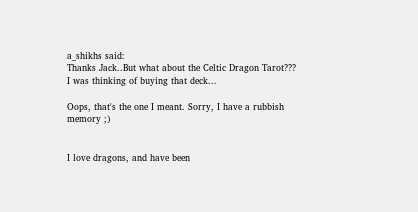a_shikhs said:
Thanks Jack..But what about the Celtic Dragon Tarot??? I was thinking of buying that deck...

Oops, that's the one I meant. Sorry, I have a rubbish memory ;)


I love dragons, and have been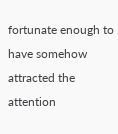fortunate enough to have somehow attracted the attention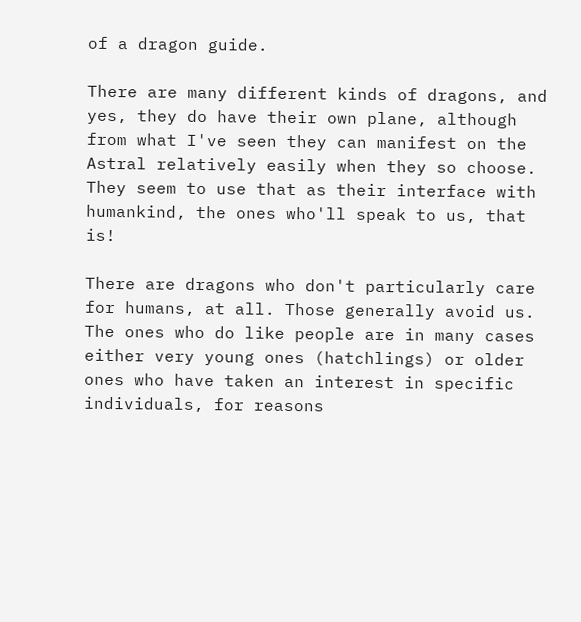of a dragon guide.

There are many different kinds of dragons, and yes, they do have their own plane, although from what I've seen they can manifest on the Astral relatively easily when they so choose. They seem to use that as their interface with humankind, the ones who'll speak to us, that is!

There are dragons who don't particularly care for humans, at all. Those generally avoid us. The ones who do like people are in many cases either very young ones (hatchlings) or older ones who have taken an interest in specific individuals, for reasons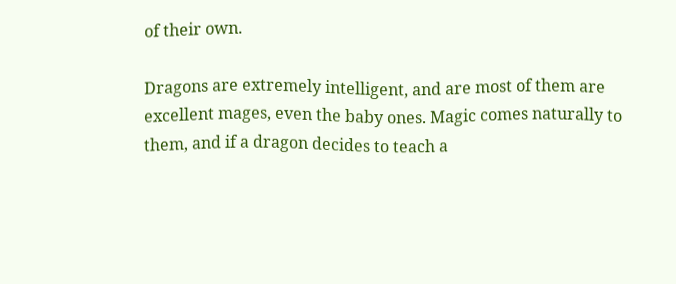of their own.

Dragons are extremely intelligent, and are most of them are excellent mages, even the baby ones. Magic comes naturally to them, and if a dragon decides to teach a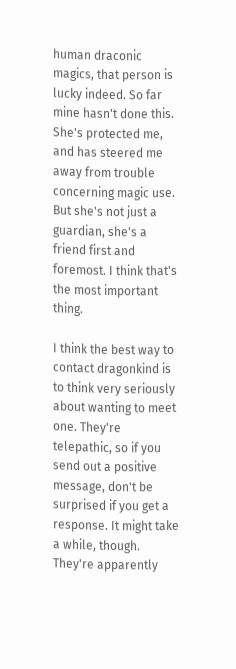human draconic magics, that person is lucky indeed. So far mine hasn't done this. She's protected me, and has steered me away from trouble concerning magic use. But she's not just a guardian, she's a friend first and foremost. I think that's the most important thing.

I think the best way to contact dragonkind is to think very seriously about wanting to meet one. They're telepathic, so if you send out a positive message, don't be surprised if you get a response. It might take a while, though. They're apparently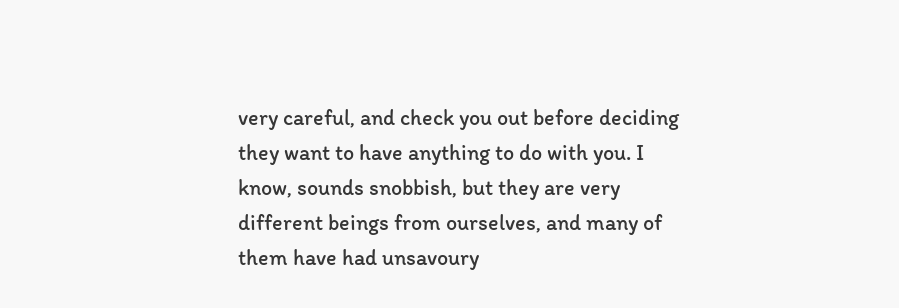very careful, and check you out before deciding they want to have anything to do with you. I know, sounds snobbish, but they are very different beings from ourselves, and many of them have had unsavoury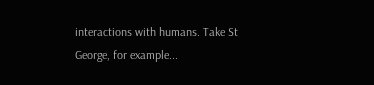interactions with humans. Take St George, for example...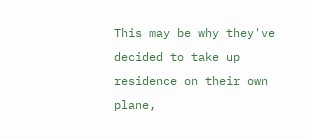This may be why they've decided to take up residence on their own plane,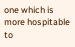one which is more hospitable to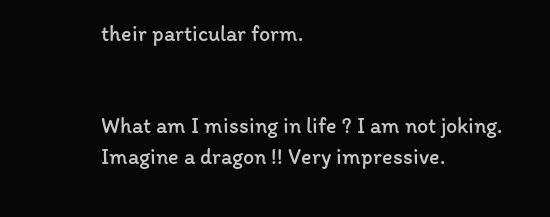their particular form.


What am I missing in life ? I am not joking. Imagine a dragon !! Very impressive.